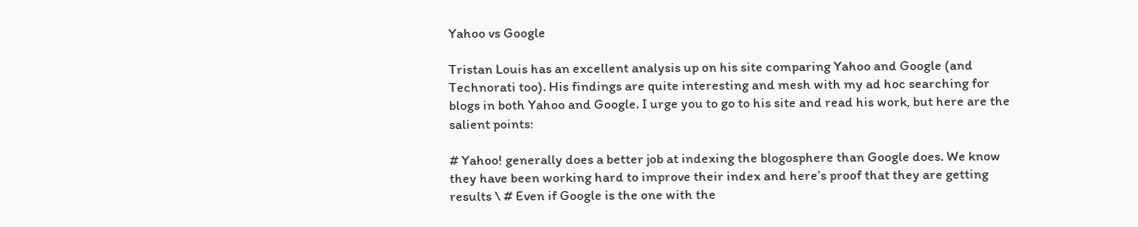Yahoo vs Google

Tristan Louis has an excellent analysis up on his site comparing Yahoo and Google (and Technorati too). His findings are quite interesting and mesh with my ad hoc searching for blogs in both Yahoo and Google. I urge you to go to his site and read his work, but here are the salient points:

# Yahoo! generally does a better job at indexing the blogosphere than Google does. We know they have been working hard to improve their index and here’s proof that they are getting results \ # Even if Google is the one with the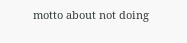motto about not doing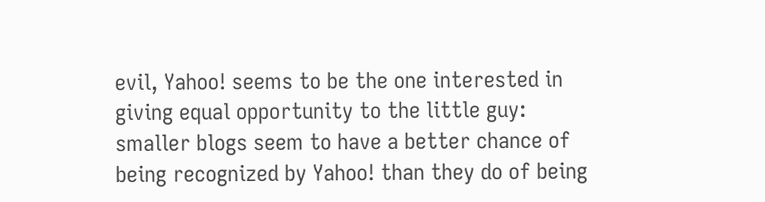evil, Yahoo! seems to be the one interested in giving equal opportunity to the little guy: smaller blogs seem to have a better chance of being recognized by Yahoo! than they do of being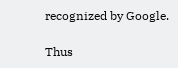recognized by Google.

Thus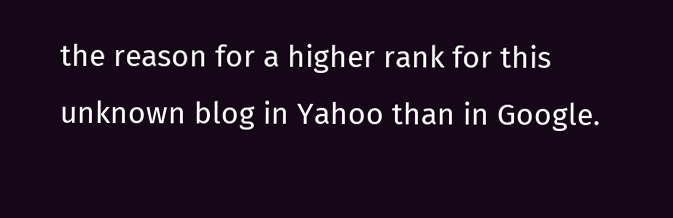the reason for a higher rank for this unknown blog in Yahoo than in Google.